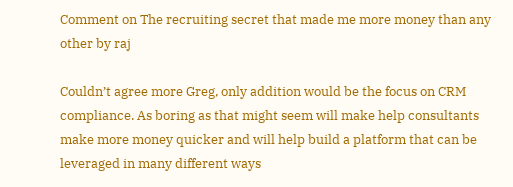Comment on The recruiting secret that made me more money than any other by raj

Couldn’t agree more Greg, only addition would be the focus on CRM compliance. As boring as that might seem will make help consultants make more money quicker and will help build a platform that can be leveraged in many different ways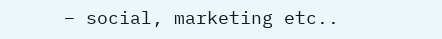– social, marketing etc..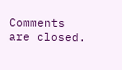Comments are closed.